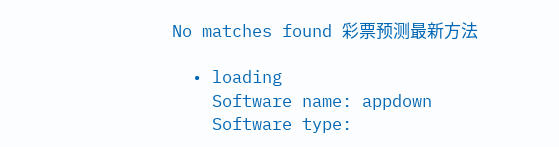No matches found 彩票预测最新方法

  • loading
    Software name: appdown
    Software type: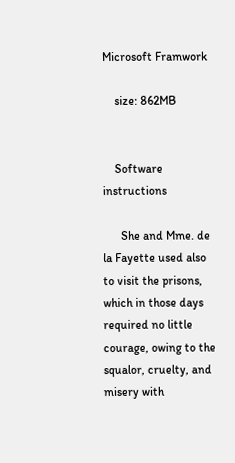Microsoft Framwork

    size: 862MB


    Software instructions

      She and Mme. de la Fayette used also to visit the prisons, which in those days required no little courage, owing to the squalor, cruelty, and misery with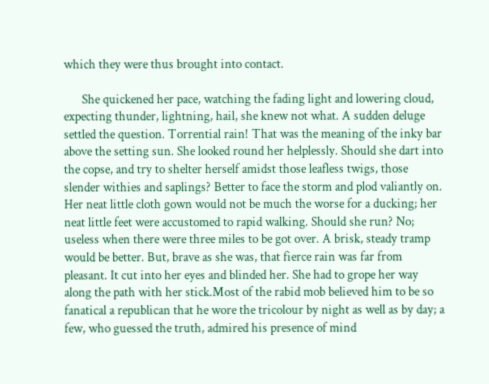which they were thus brought into contact.

      She quickened her pace, watching the fading light and lowering cloud, expecting thunder, lightning, hail, she knew not what. A sudden deluge settled the question. Torrential rain! That was the meaning of the inky bar above the setting sun. She looked round her helplessly. Should she dart into the copse, and try to shelter herself amidst those leafless twigs, those slender withies and saplings? Better to face the storm and plod valiantly on. Her neat little cloth gown would not be much the worse for a ducking; her neat little feet were accustomed to rapid walking. Should she run? No; useless when there were three miles to be got over. A brisk, steady tramp would be better. But, brave as she was, that fierce rain was far from pleasant. It cut into her eyes and blinded her. She had to grope her way along the path with her stick.Most of the rabid mob believed him to be so fanatical a republican that he wore the tricolour by night as well as by day; a few, who guessed the truth, admired his presence of mind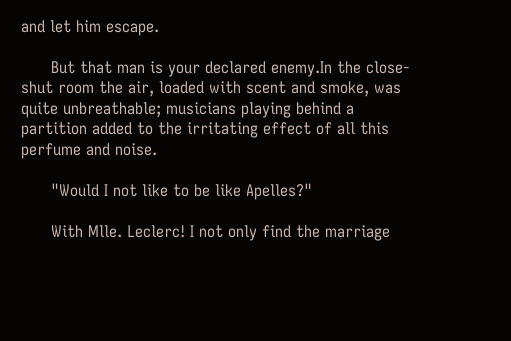and let him escape.

      But that man is your declared enemy.In the close-shut room the air, loaded with scent and smoke, was quite unbreathable; musicians playing behind a partition added to the irritating effect of all this perfume and noise.

      "Would I not like to be like Apelles?"

      With Mlle. Leclerc! I not only find the marriage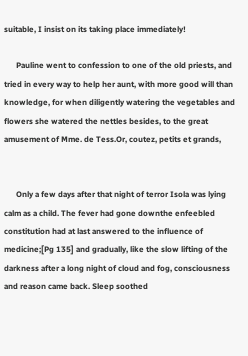suitable, I insist on its taking place immediately!

      Pauline went to confession to one of the old priests, and tried in every way to help her aunt, with more good will than knowledge, for when diligently watering the vegetables and flowers she watered the nettles besides, to the great amusement of Mme. de Tess.Or, coutez, petits et grands,


      Only a few days after that night of terror Isola was lying calm as a child. The fever had gone downthe enfeebled constitution had at last answered to the influence of medicine;[Pg 135] and gradually, like the slow lifting of the darkness after a long night of cloud and fog, consciousness and reason came back. Sleep soothed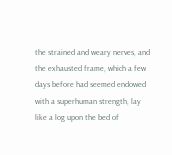the strained and weary nerves, and the exhausted frame, which a few days before had seemed endowed with a superhuman strength, lay like a log upon the bed of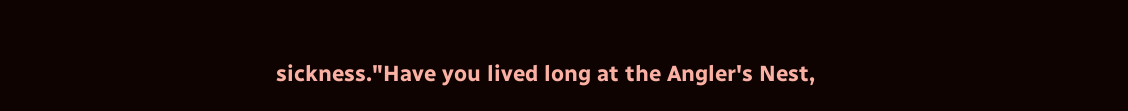sickness."Have you lived long at the Angler's Nest,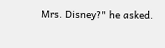Mrs. Disney?" he asked.